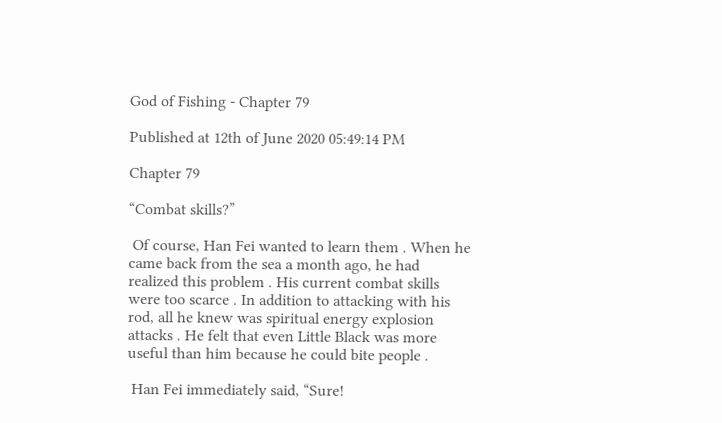God of Fishing - Chapter 79

Published at 12th of June 2020 05:49:14 PM

Chapter 79

“Combat skills?”

 Of course, Han Fei wanted to learn them . When he came back from the sea a month ago, he had realized this problem . His current combat skills were too scarce . In addition to attacking with his rod, all he knew was spiritual energy explosion attacks . He felt that even Little Black was more useful than him because he could bite people .

 Han Fei immediately said, “Sure!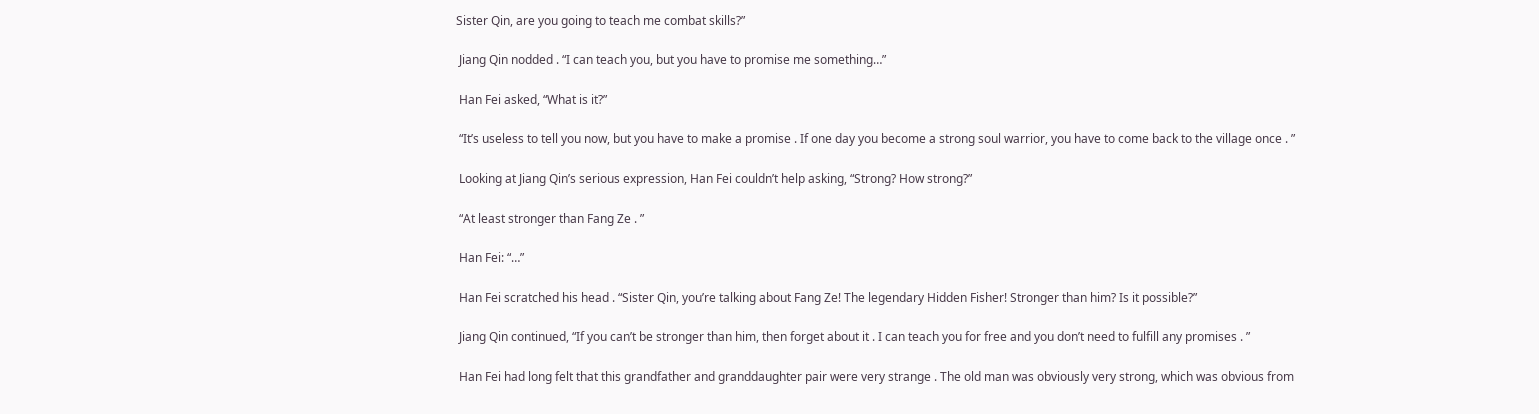Sister Qin, are you going to teach me combat skills?”

 Jiang Qin nodded . “I can teach you, but you have to promise me something…”

 Han Fei asked, “What is it?”

 “It’s useless to tell you now, but you have to make a promise . If one day you become a strong soul warrior, you have to come back to the village once . ”

 Looking at Jiang Qin’s serious expression, Han Fei couldn’t help asking, “Strong? How strong?”

 “At least stronger than Fang Ze . ”

 Han Fei: “…”

 Han Fei scratched his head . “Sister Qin, you’re talking about Fang Ze! The legendary Hidden Fisher! Stronger than him? Is it possible?”

 Jiang Qin continued, “If you can’t be stronger than him, then forget about it . I can teach you for free and you don’t need to fulfill any promises . ”

 Han Fei had long felt that this grandfather and granddaughter pair were very strange . The old man was obviously very strong, which was obvious from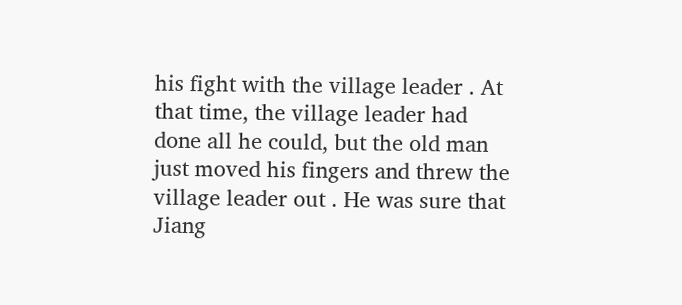his fight with the village leader . At that time, the village leader had done all he could, but the old man just moved his fingers and threw the village leader out . He was sure that Jiang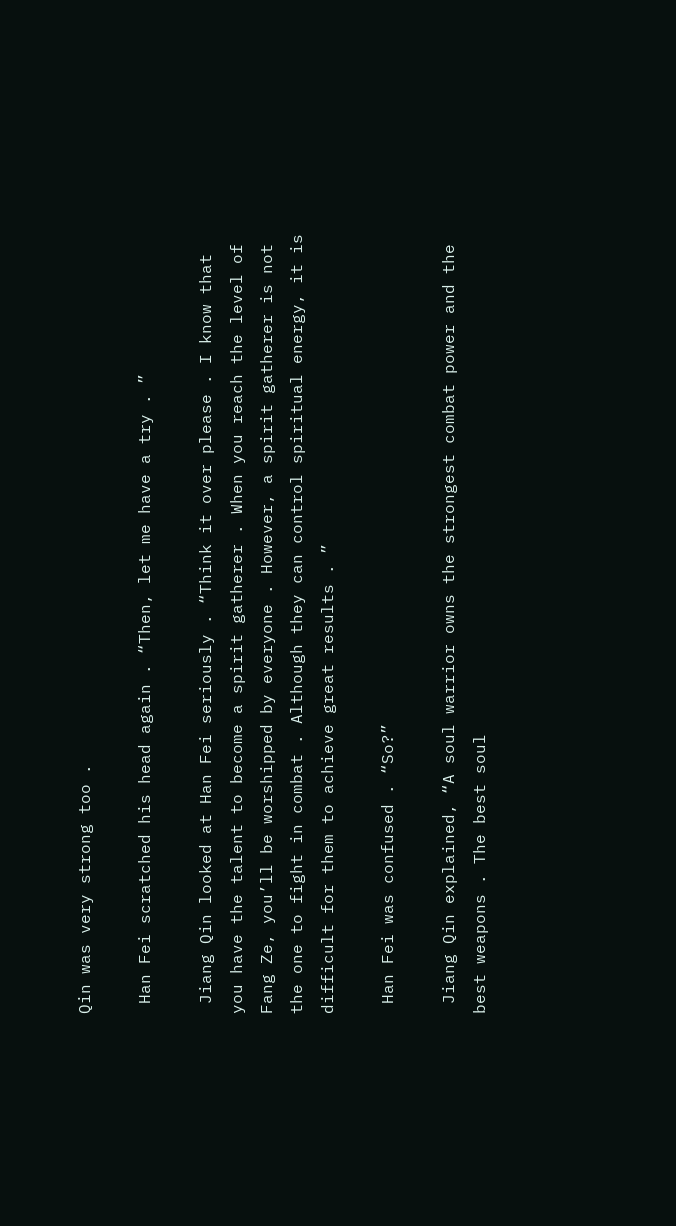Qin was very strong too .

 Han Fei scratched his head again . “Then, let me have a try . ”

 Jiang Qin looked at Han Fei seriously . “Think it over please . I know that you have the talent to become a spirit gatherer . When you reach the level of Fang Ze, you’ll be worshipped by everyone . However, a spirit gatherer is not the one to fight in combat . Although they can control spiritual energy, it is difficult for them to achieve great results . ”

 Han Fei was confused . “So?”

 Jiang Qin explained, “A soul warrior owns the strongest combat power and the best weapons . The best soul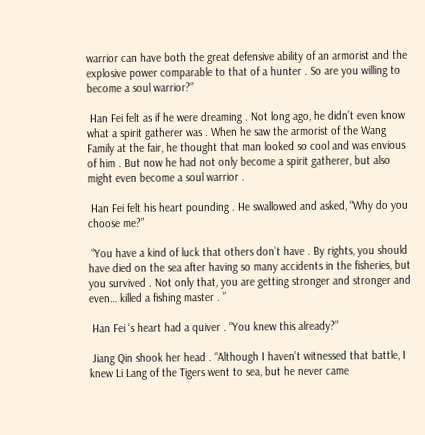warrior can have both the great defensive ability of an armorist and the explosive power comparable to that of a hunter . So are you willing to become a soul warrior?”

 Han Fei felt as if he were dreaming . Not long ago, he didn’t even know what a spirit gatherer was . When he saw the armorist of the Wang Family at the fair, he thought that man looked so cool and was envious of him . But now he had not only become a spirit gatherer, but also might even become a soul warrior .

 Han Fei felt his heart pounding . He swallowed and asked, “Why do you choose me?”

 “You have a kind of luck that others don’t have . By rights, you should have died on the sea after having so many accidents in the fisheries, but you survived . Not only that, you are getting stronger and stronger and even… killed a fishing master . ”

 Han Fei ‘s heart had a quiver . “You knew this already?”

 Jiang Qin shook her head . “Although I haven’t witnessed that battle, I knew Li Lang of the Tigers went to sea, but he never came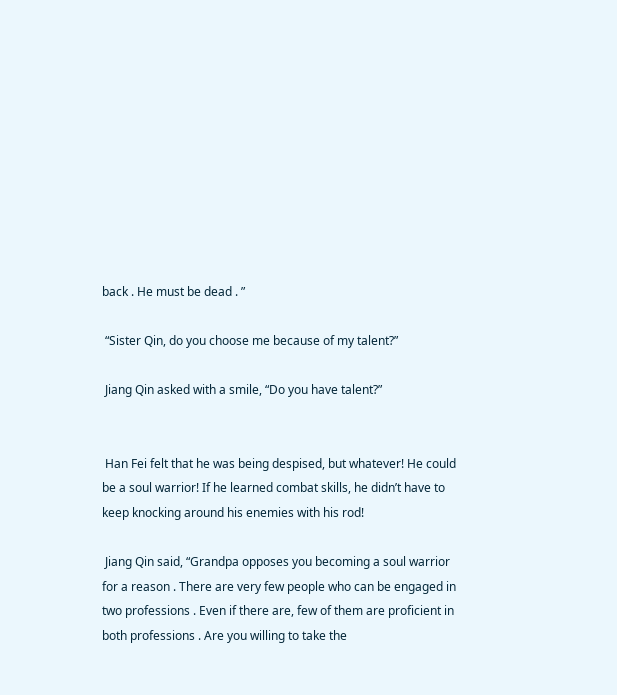back . He must be dead . ”

 “Sister Qin, do you choose me because of my talent?”

 Jiang Qin asked with a smile, “Do you have talent?”


 Han Fei felt that he was being despised, but whatever! He could be a soul warrior! If he learned combat skills, he didn’t have to keep knocking around his enemies with his rod!

 Jiang Qin said, “Grandpa opposes you becoming a soul warrior for a reason . There are very few people who can be engaged in two professions . Even if there are, few of them are proficient in both professions . Are you willing to take the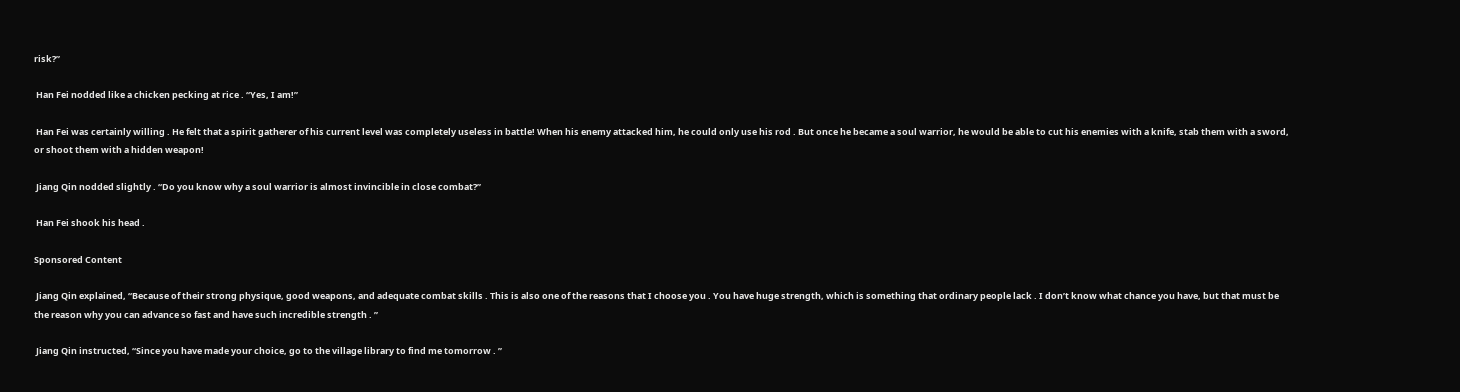risk?”

 Han Fei nodded like a chicken pecking at rice . “Yes, I am!”

 Han Fei was certainly willing . He felt that a spirit gatherer of his current level was completely useless in battle! When his enemy attacked him, he could only use his rod . But once he became a soul warrior, he would be able to cut his enemies with a knife, stab them with a sword, or shoot them with a hidden weapon!

 Jiang Qin nodded slightly . “Do you know why a soul warrior is almost invincible in close combat?”

 Han Fei shook his head .

Sponsored Content

 Jiang Qin explained, “Because of their strong physique, good weapons, and adequate combat skills . This is also one of the reasons that I choose you . You have huge strength, which is something that ordinary people lack . I don’t know what chance you have, but that must be the reason why you can advance so fast and have such incredible strength . ”

 Jiang Qin instructed, “Since you have made your choice, go to the village library to find me tomorrow . ”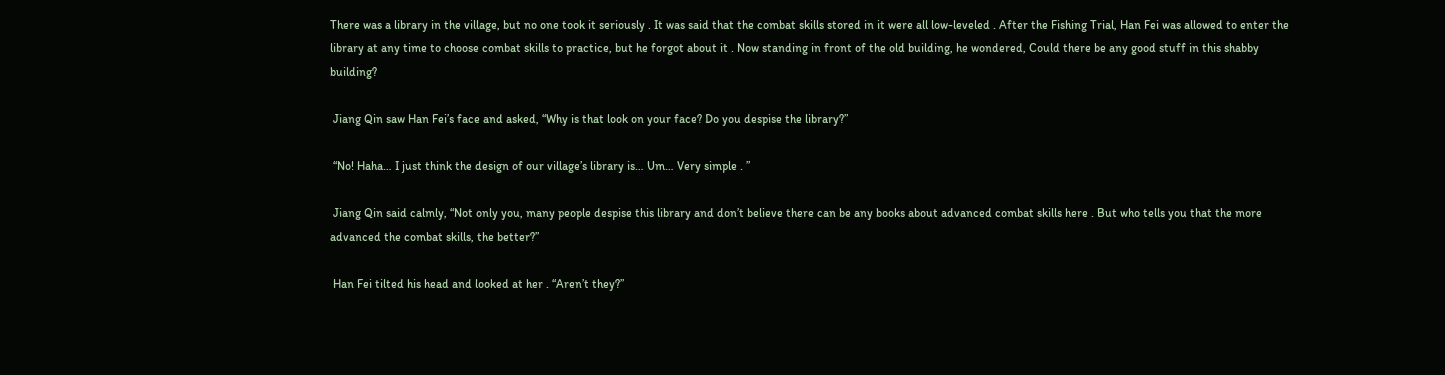There was a library in the village, but no one took it seriously . It was said that the combat skills stored in it were all low-leveled . After the Fishing Trial, Han Fei was allowed to enter the library at any time to choose combat skills to practice, but he forgot about it . Now standing in front of the old building, he wondered, Could there be any good stuff in this shabby building?

 Jiang Qin saw Han Fei’s face and asked, “Why is that look on your face? Do you despise the library?”

 “No! Haha… I just think the design of our village’s library is… Um… Very simple . ”

 Jiang Qin said calmly, “Not only you, many people despise this library and don’t believe there can be any books about advanced combat skills here . But who tells you that the more advanced the combat skills, the better?”

 Han Fei tilted his head and looked at her . “Aren’t they?”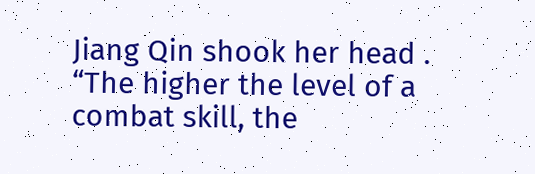Jiang Qin shook her head . “The higher the level of a combat skill, the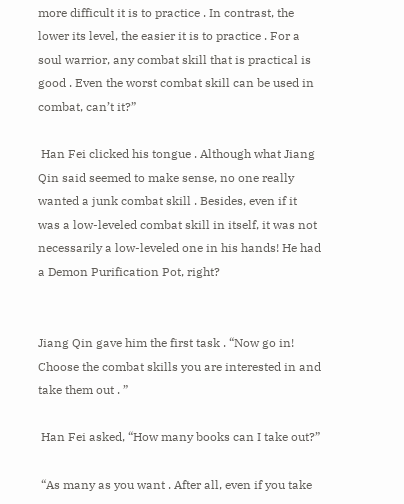more difficult it is to practice . In contrast, the lower its level, the easier it is to practice . For a soul warrior, any combat skill that is practical is good . Even the worst combat skill can be used in combat, can’t it?”

 Han Fei clicked his tongue . Although what Jiang Qin said seemed to make sense, no one really wanted a junk combat skill . Besides, even if it was a low-leveled combat skill in itself, it was not necessarily a low-leveled one in his hands! He had a Demon Purification Pot, right?


Jiang Qin gave him the first task . “Now go in! Choose the combat skills you are interested in and take them out . ”

 Han Fei asked, “How many books can I take out?”

 “As many as you want . After all, even if you take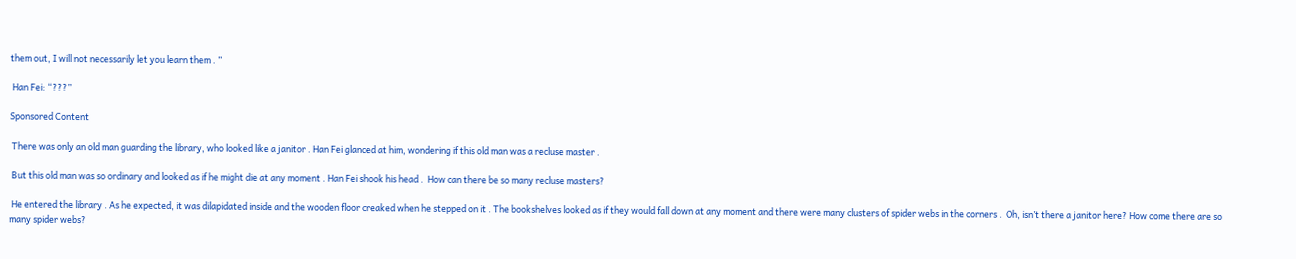them out, I will not necessarily let you learn them . ”

 Han Fei: “???”

Sponsored Content

 There was only an old man guarding the library, who looked like a janitor . Han Fei glanced at him, wondering if this old man was a recluse master .

 But this old man was so ordinary and looked as if he might die at any moment . Han Fei shook his head .  How can there be so many recluse masters?

 He entered the library . As he expected, it was dilapidated inside and the wooden floor creaked when he stepped on it . The bookshelves looked as if they would fall down at any moment and there were many clusters of spider webs in the corners .  Oh, isn’t there a janitor here? How come there are so many spider webs?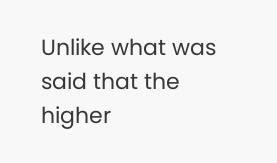Unlike what was said that the higher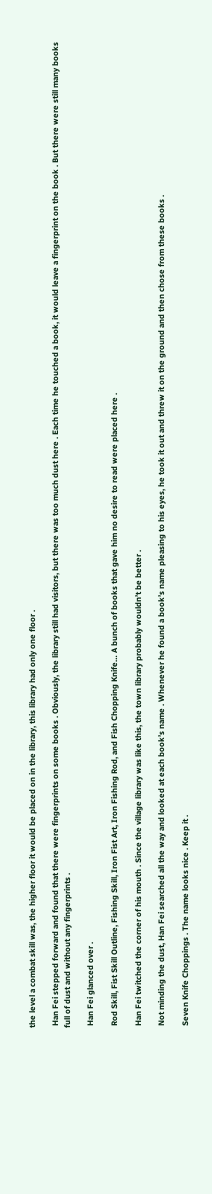the level a combat skill was, the higher floor it would be placed on in the library, this library had only one floor .

 Han Fei stepped forward and found that there were fingerprints on some books . Obviously, the library still had visitors, but there was too much dust here . Each time he touched a book, it would leave a fingerprint on the book . But there were still many books full of dust and without any fingerprints .

 Han Fei glanced over .

 Rod Skill, Fist Skill Outline, Fishing Skill, Iron Fist Art, Iron Fishing Rod, and Fish Chopping Knife… A bunch of books that gave him no desire to read were placed here .

 Han Fei twitched the corner of his mouth . Since the village library was like this, the town library probably wouldn’t be better .

 Not minding the dust, Han Fei searched all the way and looked at each book’s name . Whenever he found a book’s name pleasing to his eyes, he took it out and threw it on the ground and then chose from these books .

 Seven Knife Choppings . The name looks nice . Keep it .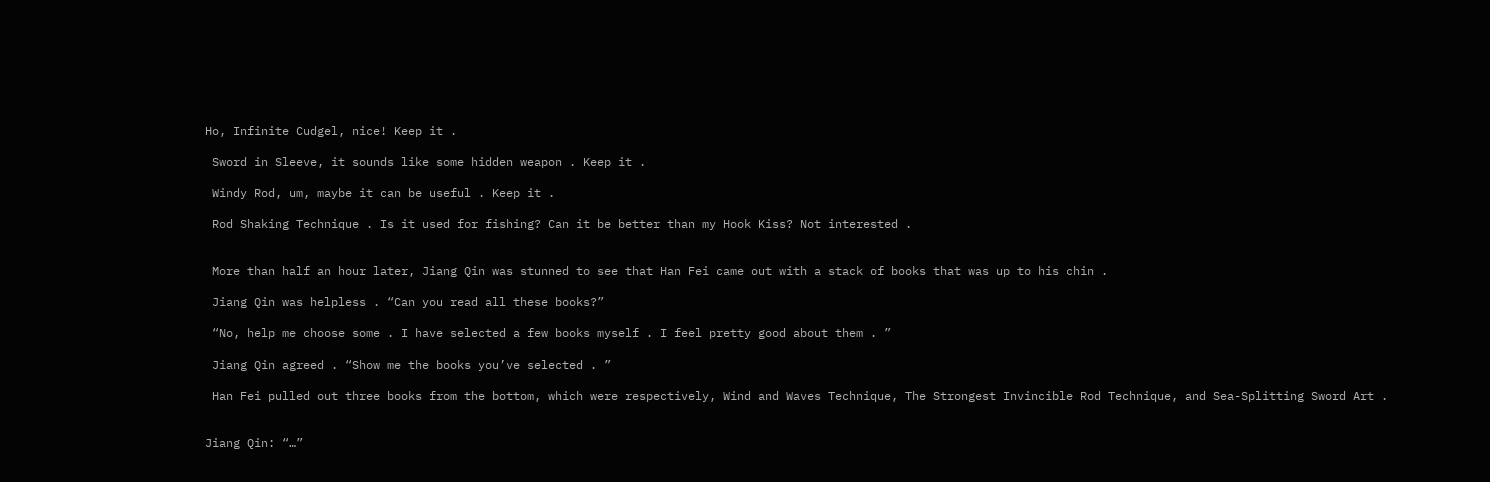Ho, Infinite Cudgel, nice! Keep it .

 Sword in Sleeve, it sounds like some hidden weapon . Keep it .

 Windy Rod, um, maybe it can be useful . Keep it .

 Rod Shaking Technique . Is it used for fishing? Can it be better than my Hook Kiss? Not interested .


 More than half an hour later, Jiang Qin was stunned to see that Han Fei came out with a stack of books that was up to his chin .

 Jiang Qin was helpless . “Can you read all these books?”

 “No, help me choose some . I have selected a few books myself . I feel pretty good about them . ”

 Jiang Qin agreed . “Show me the books you’ve selected . ”

 Han Fei pulled out three books from the bottom, which were respectively, Wind and Waves Technique, The Strongest Invincible Rod Technique, and Sea-Splitting Sword Art .


Jiang Qin: “…”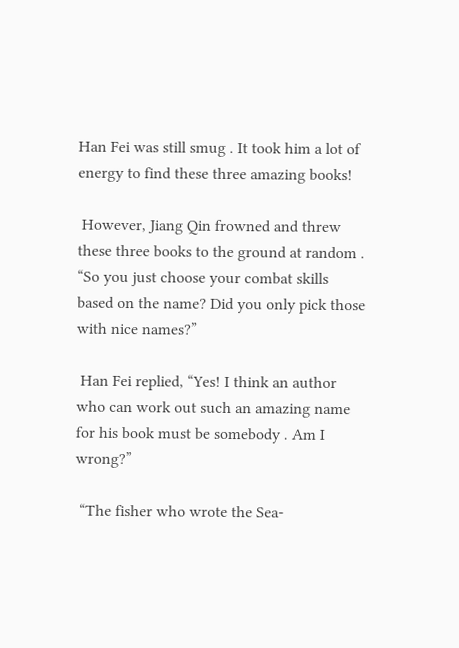Han Fei was still smug . It took him a lot of energy to find these three amazing books!

 However, Jiang Qin frowned and threw these three books to the ground at random . “So you just choose your combat skills based on the name? Did you only pick those with nice names?”

 Han Fei replied, “Yes! I think an author who can work out such an amazing name for his book must be somebody . Am I wrong?”

 “The fisher who wrote the Sea-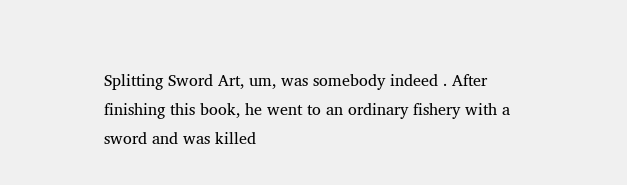Splitting Sword Art, um, was somebody indeed . After finishing this book, he went to an ordinary fishery with a sword and was killed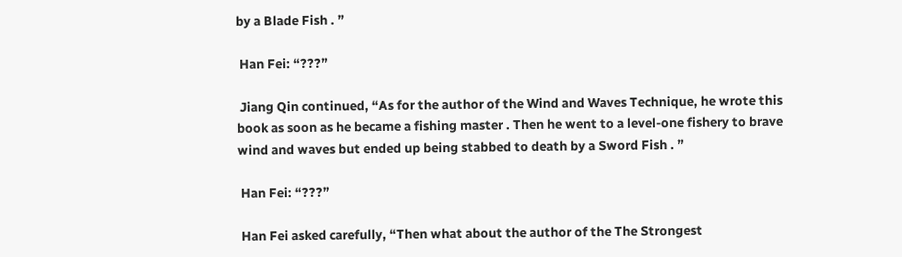by a Blade Fish . ”

 Han Fei: “???”

 Jiang Qin continued, “As for the author of the Wind and Waves Technique, he wrote this book as soon as he became a fishing master . Then he went to a level-one fishery to brave wind and waves but ended up being stabbed to death by a Sword Fish . ”

 Han Fei: “???”

 Han Fei asked carefully, “Then what about the author of the The Strongest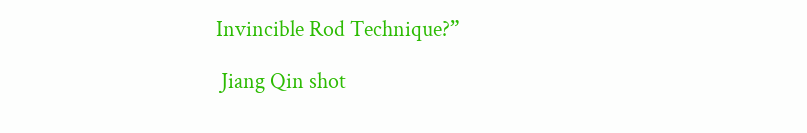Invincible Rod Technique?”

 Jiang Qin shot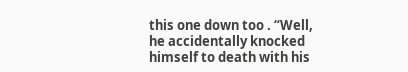this one down too . “Well, he accidentally knocked himself to death with his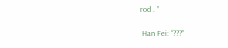rod . ”

 Han Fei: “???”